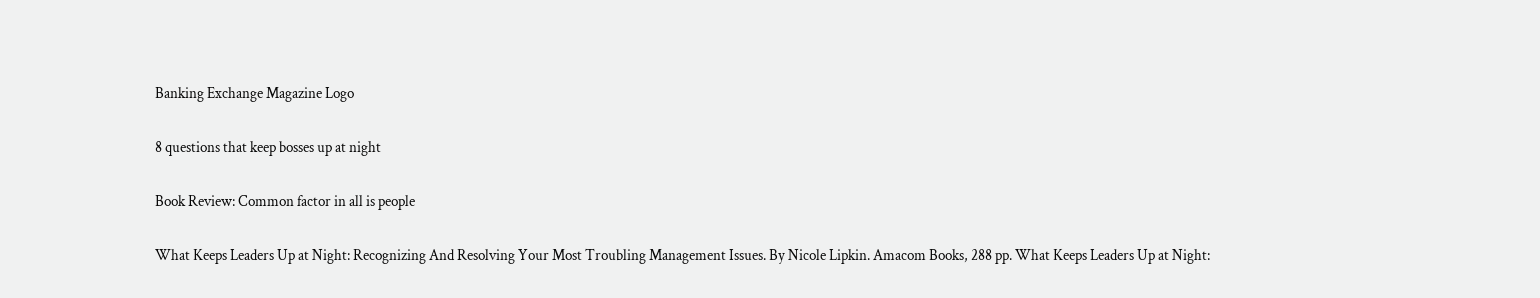Banking Exchange Magazine Logo

8 questions that keep bosses up at night

Book Review: Common factor in all is people

What Keeps Leaders Up at Night: Recognizing And Resolving Your Most Troubling Management Issues. By Nicole Lipkin. Amacom Books, 288 pp. What Keeps Leaders Up at Night: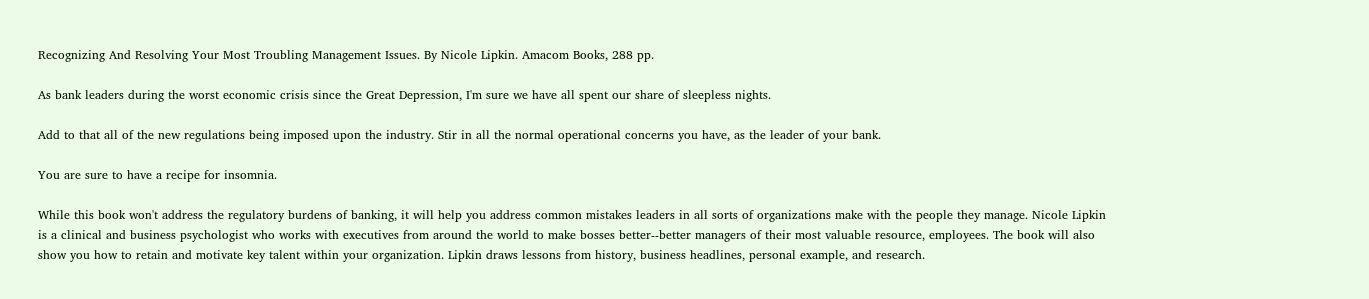Recognizing And Resolving Your Most Troubling Management Issues. By Nicole Lipkin. Amacom Books, 288 pp.

As bank leaders during the worst economic crisis since the Great Depression, I'm sure we have all spent our share of sleepless nights.

Add to that all of the new regulations being imposed upon the industry. Stir in all the normal operational concerns you have, as the leader of your bank.

You are sure to have a recipe for insomnia.

While this book won't address the regulatory burdens of banking, it will help you address common mistakes leaders in all sorts of organizations make with the people they manage. Nicole Lipkin is a clinical and business psychologist who works with executives from around the world to make bosses better--better managers of their most valuable resource, employees. The book will also show you how to retain and motivate key talent within your organization. Lipkin draws lessons from history, business headlines, personal example, and research.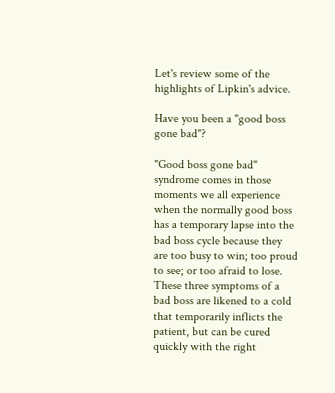Let's review some of the highlights of Lipkin's advice.

Have you been a "good boss gone bad"?

"Good boss gone bad" syndrome comes in those moments we all experience when the normally good boss has a temporary lapse into the bad boss cycle because they are too busy to win; too proud to see; or too afraid to lose. These three symptoms of a bad boss are likened to a cold that temporarily inflicts the patient, but can be cured quickly with the right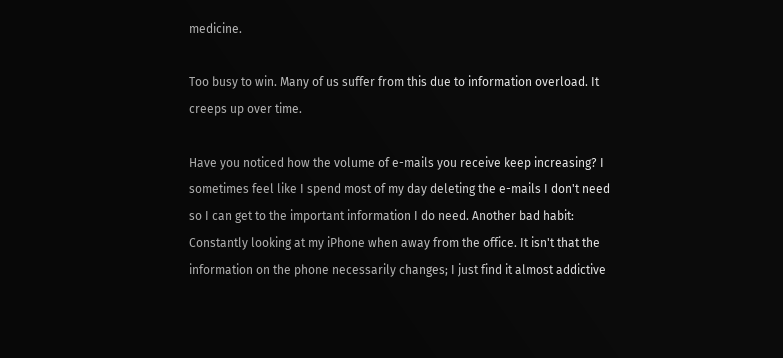medicine.

Too busy to win. Many of us suffer from this due to information overload. It creeps up over time.

Have you noticed how the volume of e-mails you receive keep increasing? I sometimes feel like I spend most of my day deleting the e-mails I don't need so I can get to the important information I do need. Another bad habit: Constantly looking at my iPhone when away from the office. It isn't that the information on the phone necessarily changes; I just find it almost addictive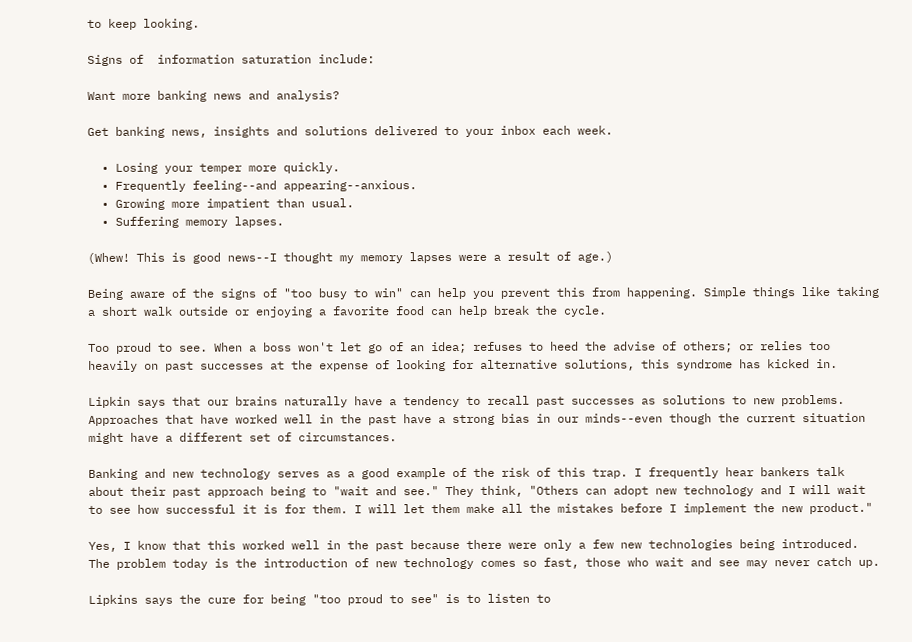to keep looking.

Signs of  information saturation include:

Want more banking news and analysis?

Get banking news, insights and solutions delivered to your inbox each week.

  • Losing your temper more quickly.
  • Frequently feeling--and appearing--anxious.
  • Growing more impatient than usual.
  • Suffering memory lapses.

(Whew! This is good news--I thought my memory lapses were a result of age.)

Being aware of the signs of "too busy to win" can help you prevent this from happening. Simple things like taking a short walk outside or enjoying a favorite food can help break the cycle.

Too proud to see. When a boss won't let go of an idea; refuses to heed the advise of others; or relies too heavily on past successes at the expense of looking for alternative solutions, this syndrome has kicked in.

Lipkin says that our brains naturally have a tendency to recall past successes as solutions to new problems. Approaches that have worked well in the past have a strong bias in our minds--even though the current situation might have a different set of circumstances.

Banking and new technology serves as a good example of the risk of this trap. I frequently hear bankers talk about their past approach being to "wait and see." They think, "Others can adopt new technology and I will wait to see how successful it is for them. I will let them make all the mistakes before I implement the new product."

Yes, I know that this worked well in the past because there were only a few new technologies being introduced. The problem today is the introduction of new technology comes so fast, those who wait and see may never catch up.

Lipkins says the cure for being "too proud to see" is to listen to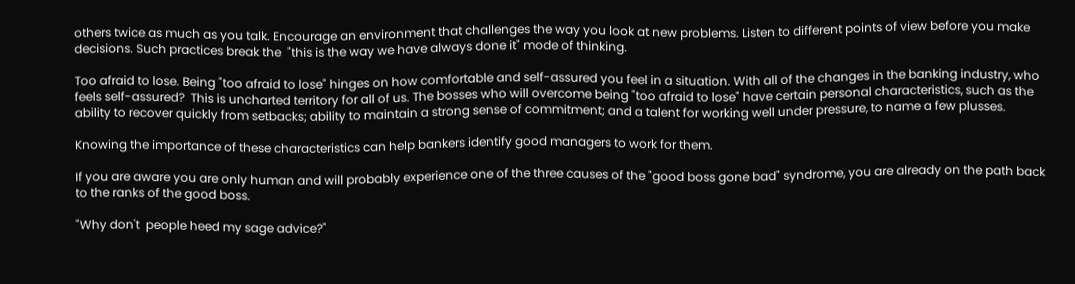others twice as much as you talk. Encourage an environment that challenges the way you look at new problems. Listen to different points of view before you make decisions. Such practices break the  "this is the way we have always done it" mode of thinking.

Too afraid to lose. Being "too afraid to lose" hinges on how comfortable and self-assured you feel in a situation. With all of the changes in the banking industry, who feels self-assured?  This is uncharted territory for all of us. The bosses who will overcome being "too afraid to lose" have certain personal characteristics, such as the ability to recover quickly from setbacks; ability to maintain a strong sense of commitment; and a talent for working well under pressure, to name a few plusses.

Knowing the importance of these characteristics can help bankers identify good managers to work for them.

If you are aware you are only human and will probably experience one of the three causes of the "good boss gone bad" syndrome, you are already on the path back to the ranks of the good boss.

"Why don't  people heed my sage advice?"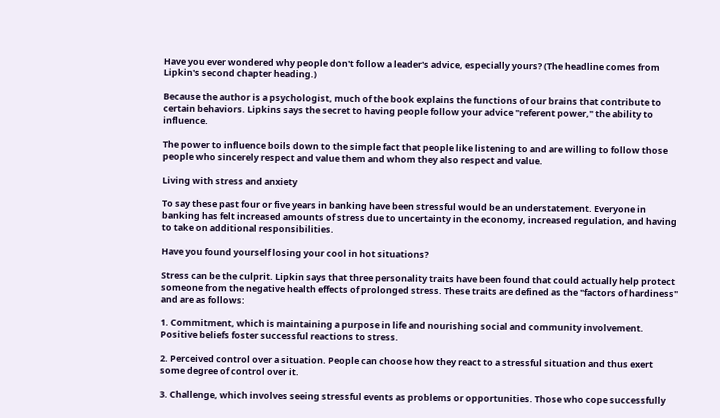Have you ever wondered why people don't follow a leader's advice, especially yours? (The headline comes from Lipkin's second chapter heading.)

Because the author is a psychologist, much of the book explains the functions of our brains that contribute to certain behaviors. Lipkins says the secret to having people follow your advice "referent power," the ability to influence.

The power to influence boils down to the simple fact that people like listening to and are willing to follow those people who sincerely respect and value them and whom they also respect and value.

Living with stress and anxiety

To say these past four or five years in banking have been stressful would be an understatement. Everyone in banking has felt increased amounts of stress due to uncertainty in the economy, increased regulation, and having to take on additional responsibilities.

Have you found yourself losing your cool in hot situations?

Stress can be the culprit. Lipkin says that three personality traits have been found that could actually help protect someone from the negative health effects of prolonged stress. These traits are defined as the "factors of hardiness" and are as follows:

1. Commitment, which is maintaining a purpose in life and nourishing social and community involvement. Positive beliefs foster successful reactions to stress.

2. Perceived control over a situation. People can choose how they react to a stressful situation and thus exert some degree of control over it.

3. Challenge, which involves seeing stressful events as problems or opportunities. Those who cope successfully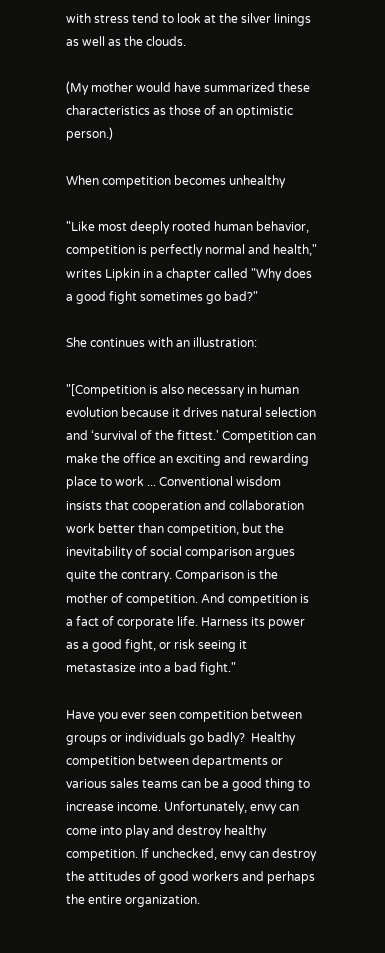with stress tend to look at the silver linings as well as the clouds.

(My mother would have summarized these characteristics as those of an optimistic person.)

When competition becomes unhealthy

"Like most deeply rooted human behavior, competition is perfectly normal and health," writes Lipkin in a chapter called "Why does a good fight sometimes go bad?"

She continues with an illustration:

"[Competition is also necessary in human evolution because it drives natural selection and ‘survival of the fittest.' Competition can make the office an exciting and rewarding place to work ... Conventional wisdom insists that cooperation and collaboration work better than competition, but the inevitability of social comparison argues quite the contrary. Comparison is the mother of competition. And competition is a fact of corporate life. Harness its power as a good fight, or risk seeing it metastasize into a bad fight."

Have you ever seen competition between groups or individuals go badly?  Healthy competition between departments or various sales teams can be a good thing to increase income. Unfortunately, envy can come into play and destroy healthy competition. If unchecked, envy can destroy the attitudes of good workers and perhaps the entire organization.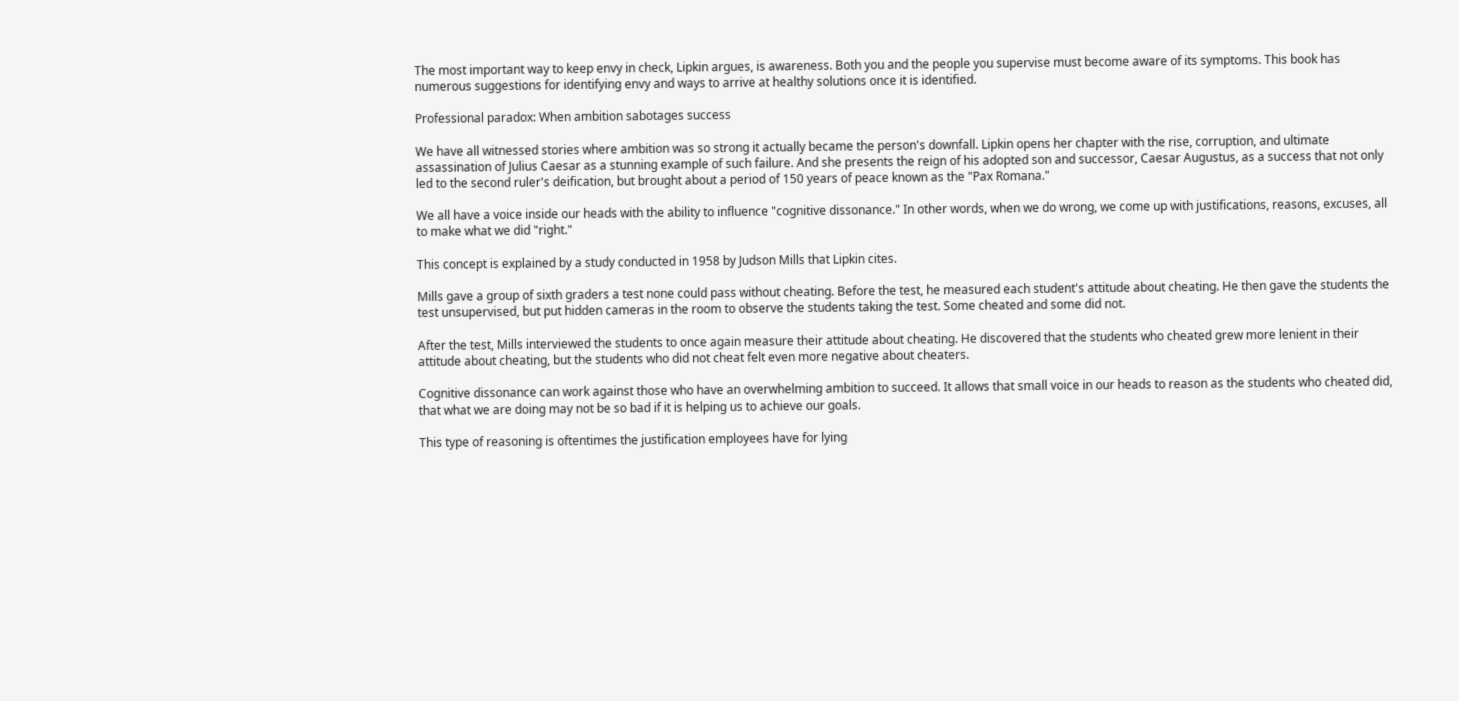The most important way to keep envy in check, Lipkin argues, is awareness. Both you and the people you supervise must become aware of its symptoms. This book has numerous suggestions for identifying envy and ways to arrive at healthy solutions once it is identified.

Professional paradox: When ambition sabotages success

We have all witnessed stories where ambition was so strong it actually became the person's downfall. Lipkin opens her chapter with the rise, corruption, and ultimate assassination of Julius Caesar as a stunning example of such failure. And she presents the reign of his adopted son and successor, Caesar Augustus, as a success that not only led to the second ruler's deification, but brought about a period of 150 years of peace known as the "Pax Romana."

We all have a voice inside our heads with the ability to influence "cognitive dissonance." In other words, when we do wrong, we come up with justifications, reasons, excuses, all to make what we did "right."

This concept is explained by a study conducted in 1958 by Judson Mills that Lipkin cites.

Mills gave a group of sixth graders a test none could pass without cheating. Before the test, he measured each student's attitude about cheating. He then gave the students the test unsupervised, but put hidden cameras in the room to observe the students taking the test. Some cheated and some did not.

After the test, Mills interviewed the students to once again measure their attitude about cheating. He discovered that the students who cheated grew more lenient in their attitude about cheating, but the students who did not cheat felt even more negative about cheaters.

Cognitive dissonance can work against those who have an overwhelming ambition to succeed. It allows that small voice in our heads to reason as the students who cheated did, that what we are doing may not be so bad if it is helping us to achieve our goals.

This type of reasoning is oftentimes the justification employees have for lying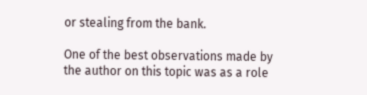or stealing from the bank.

One of the best observations made by the author on this topic was as a role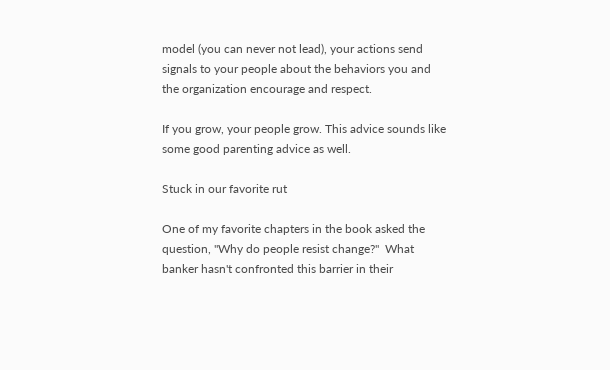model (you can never not lead), your actions send signals to your people about the behaviors you and the organization encourage and respect.

If you grow, your people grow. This advice sounds like some good parenting advice as well.

Stuck in our favorite rut

One of my favorite chapters in the book asked the question, "Why do people resist change?"  What banker hasn't confronted this barrier in their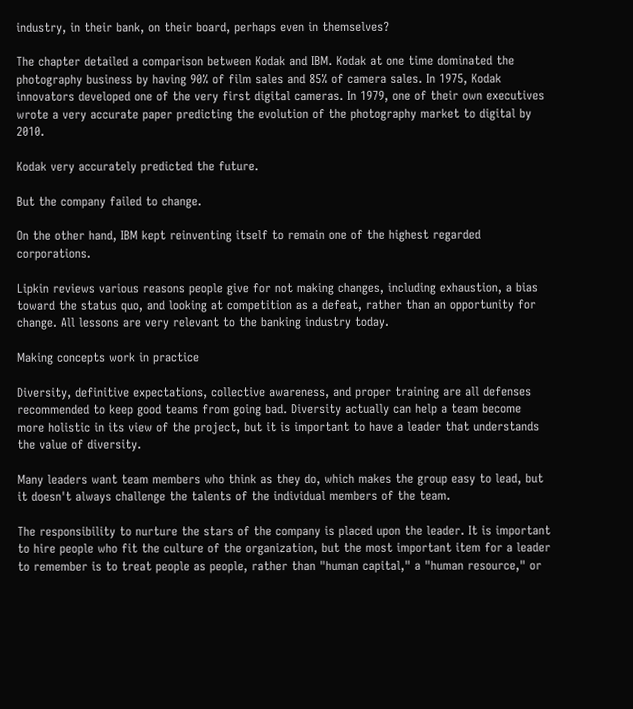industry, in their bank, on their board, perhaps even in themselves?

The chapter detailed a comparison between Kodak and IBM. Kodak at one time dominated the photography business by having 90% of film sales and 85% of camera sales. In 1975, Kodak innovators developed one of the very first digital cameras. In 1979, one of their own executives wrote a very accurate paper predicting the evolution of the photography market to digital by 2010.

Kodak very accurately predicted the future.

But the company failed to change.

On the other hand, IBM kept reinventing itself to remain one of the highest regarded corporations.

Lipkin reviews various reasons people give for not making changes, including exhaustion, a bias toward the status quo, and looking at competition as a defeat, rather than an opportunity for change. All lessons are very relevant to the banking industry today.

Making concepts work in practice

Diversity, definitive expectations, collective awareness, and proper training are all defenses recommended to keep good teams from going bad. Diversity actually can help a team become more holistic in its view of the project, but it is important to have a leader that understands the value of diversity.

Many leaders want team members who think as they do, which makes the group easy to lead, but it doesn't always challenge the talents of the individual members of the team.

The responsibility to nurture the stars of the company is placed upon the leader. It is important to hire people who fit the culture of the organization, but the most important item for a leader to remember is to treat people as people, rather than "human capital," a "human resource," or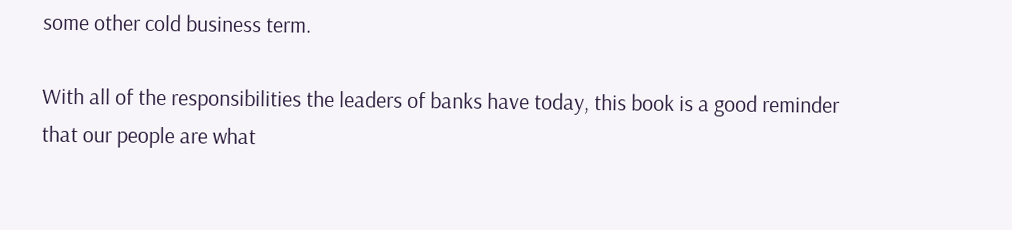some other cold business term.

With all of the responsibilities the leaders of banks have today, this book is a good reminder that our people are what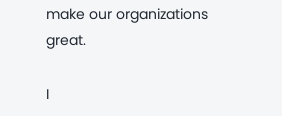make our organizations great.

I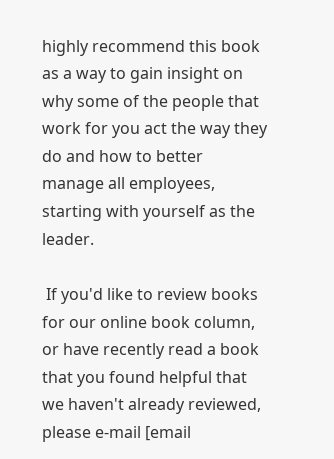highly recommend this book as a way to gain insight on why some of the people that work for you act the way they do and how to better manage all employees, starting with yourself as the leader.

 If you'd like to review books for our online book column, or have recently read a book that you found helpful that we haven't already reviewed, please e-mail [email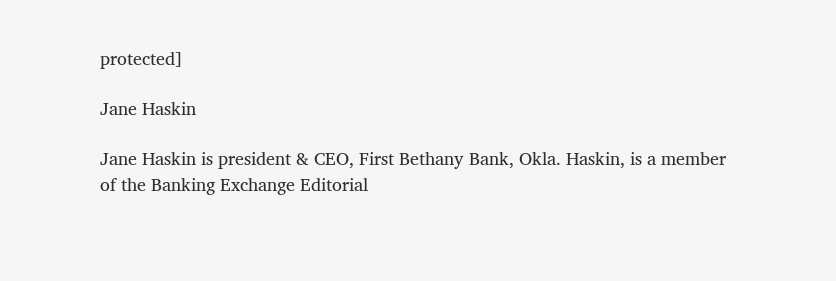protected]

Jane Haskin

Jane Haskin is president & CEO, First Bethany Bank, Okla. Haskin, is a member of the Banking Exchange Editorial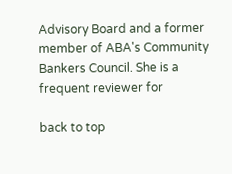Advisory Board and a former member of ABA's Community Bankers Council. She is a frequent reviewer for

back to top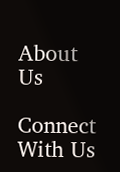About Us

Connect With Us